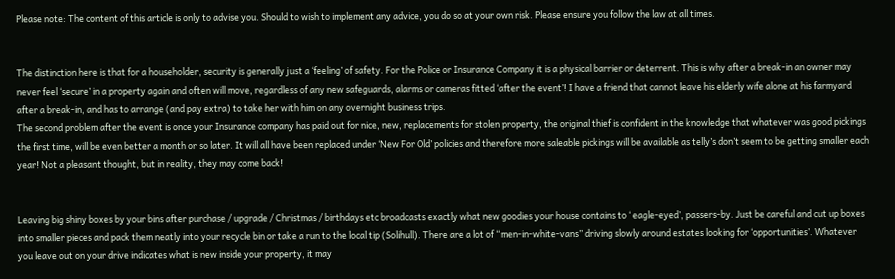Please note: The content of this article is only to advise you. Should to wish to implement any advice, you do so at your own risk. Please ensure you follow the law at all times.


The distinction here is that for a householder, security is generally just a ‘feeling’ of safety. For the Police or Insurance Company it is a physical barrier or deterrent. This is why after a break-in an owner may never feel ‘secure’ in a property again and often will move, regardless of any new safeguards, alarms or cameras fitted ‘after the event’! I have a friend that cannot leave his elderly wife alone at his farmyard after a break-in, and has to arrange (and pay extra) to take her with him on any overnight business trips.
The second problem after the event is once your Insurance company has paid out for nice, new, replacements for stolen property, the original thief is confident in the knowledge that whatever was good pickings the first time, will be even better a month or so later. It will all have been replaced under ‘New For Old’ policies and therefore more saleable pickings will be available as telly’s don’t seem to be getting smaller each year! Not a pleasant thought, but in reality, they may come back!


Leaving big shiny boxes by your bins after purchase / upgrade / Christmas / birthdays etc broadcasts exactly what new goodies your house contains to ‘ eagle-eyed’, passers-by. Just be careful and cut up boxes into smaller pieces and pack them neatly into your recycle bin or take a run to the local tip (Solihull). There are a lot of “men-in-white-vans” driving slowly around estates looking for ‘opportunities’. Whatever you leave out on your drive indicates what is new inside your property, it may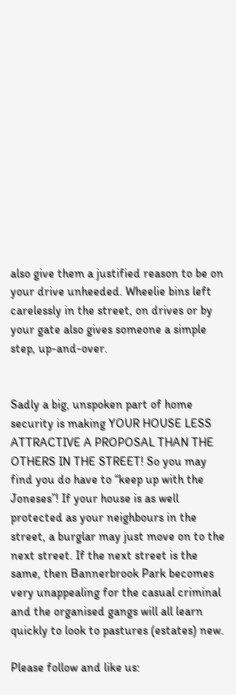also give them a justified reason to be on your drive unheeded. Wheelie bins left carelessly in the street, on drives or by your gate also gives someone a simple step, up-and-over.


Sadly a big, unspoken part of home security is making YOUR HOUSE LESS ATTRACTIVE A PROPOSAL THAN THE OTHERS IN THE STREET! So you may find you do have to “keep up with the Joneses”! If your house is as well protected as your neighbours in the street, a burglar may just move on to the next street. If the next street is the same, then Bannerbrook Park becomes very unappealing for the casual criminal and the organised gangs will all learn quickly to look to pastures (estates) new.

Please follow and like us: